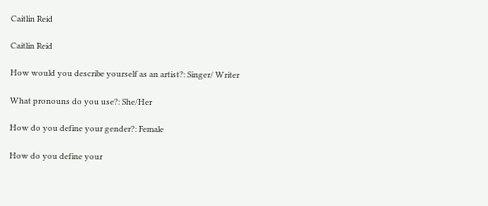Caitlin Reid

Caitlin Reid

How would you describe yourself as an artist?: Singer/ Writer

What pronouns do you use?: She/Her

How do you define your gender?: Female

How do you define your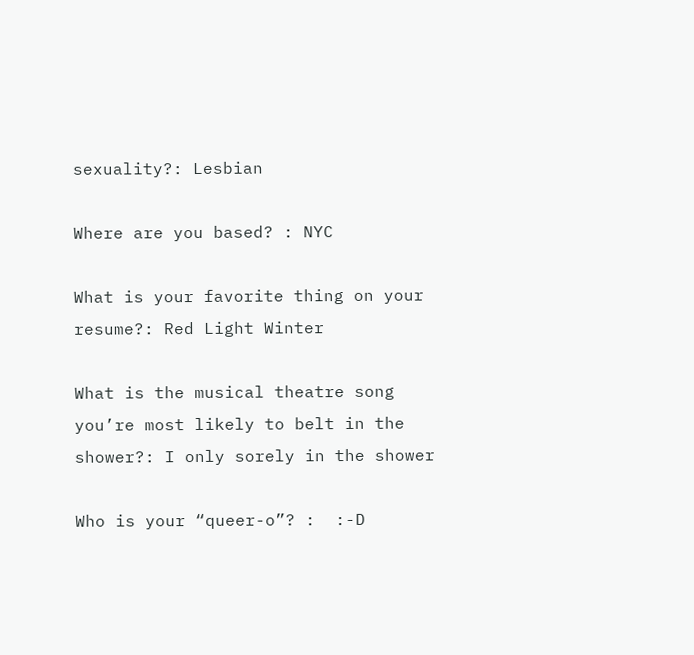sexuality?: Lesbian

Where are you based? : NYC

What is your favorite thing on your resume?: Red Light Winter

What is the musical theatre song you’re most likely to belt in the shower?: I only sorely in the shower

Who is your “queer-o”? :  :-D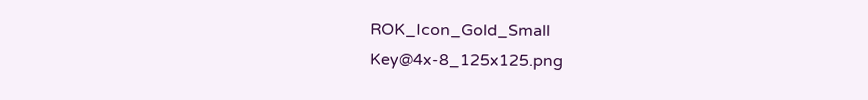ROK_Icon_Gold_Small Key@4x-8_125x125.png